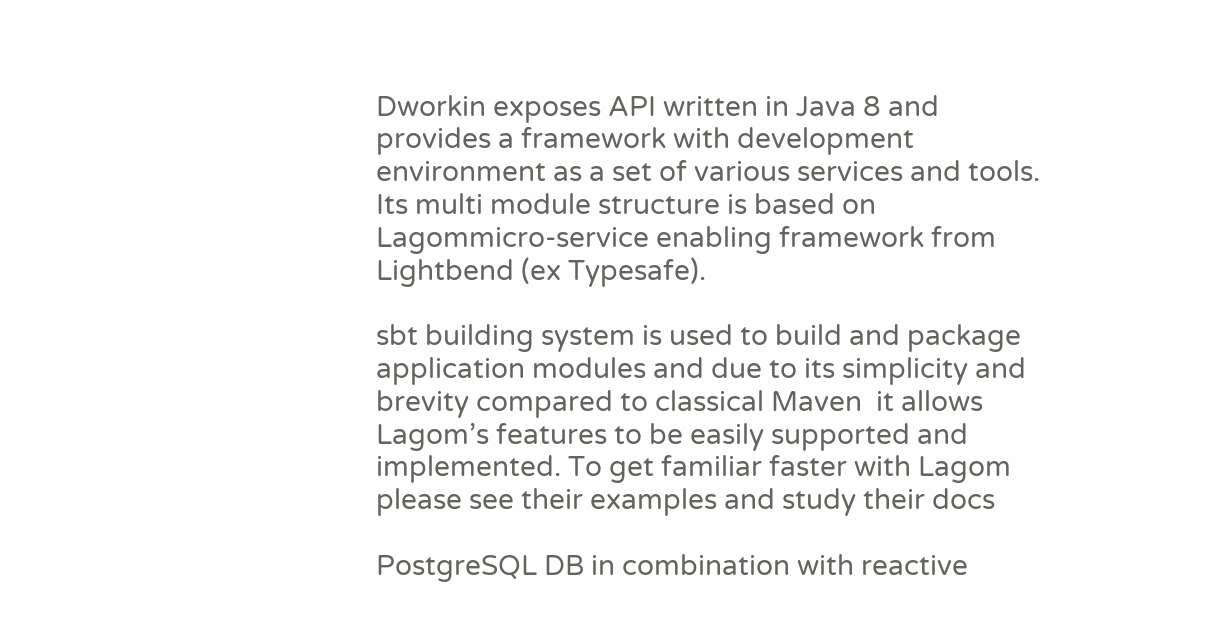Dworkin exposes API written in Java 8 and provides a framework with development environment as a set of various services and tools. Its multi module structure is based on Lagommicro-service enabling framework from Lightbend (ex Typesafe).

sbt building system is used to build and package application modules and due to its simplicity and brevity compared to classical Maven  it allows Lagom’s features to be easily supported and implemented. To get familiar faster with Lagom please see their examples and study their docs

PostgreSQL DB in combination with reactive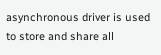asynchronous driver is used to store and share all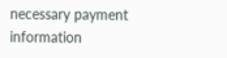necessary payment information